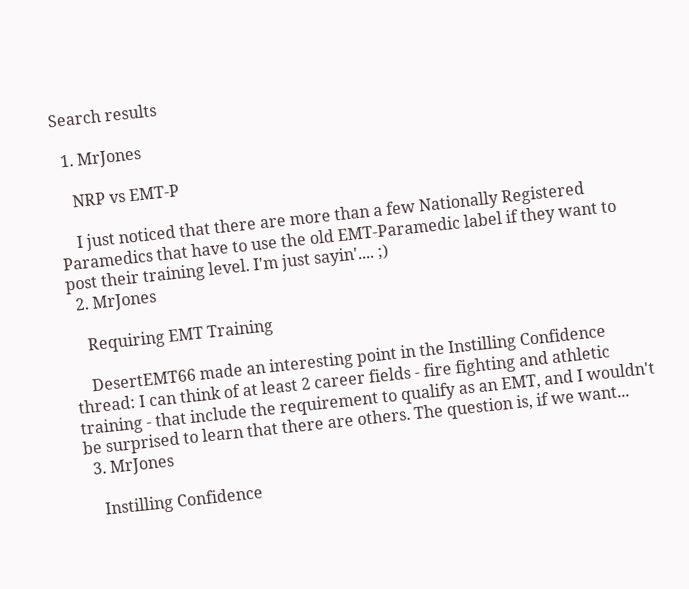Search results

  1. MrJones

    NRP vs EMT-P

    I just noticed that there are more than a few Nationally Registered Paramedics that have to use the old EMT-Paramedic label if they want to post their training level. I'm just sayin'.... ;)
  2. MrJones

    Requiring EMT Training

    DesertEMT66 made an interesting point in the Instilling Confidence thread: I can think of at least 2 career fields - fire fighting and athletic training - that include the requirement to qualify as an EMT, and I wouldn't be surprised to learn that there are others. The question is, if we want...
  3. MrJones

    Instilling Confidence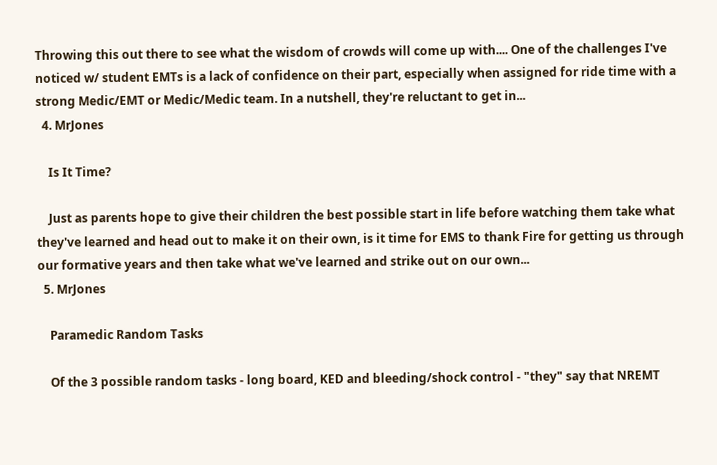Throwing this out there to see what the wisdom of crowds will come up with.... One of the challenges I've noticed w/ student EMTs is a lack of confidence on their part, especially when assigned for ride time with a strong Medic/EMT or Medic/Medic team. In a nutshell, they're reluctant to get in...
  4. MrJones

    Is It Time?

    Just as parents hope to give their children the best possible start in life before watching them take what they've learned and head out to make it on their own, is it time for EMS to thank Fire for getting us through our formative years and then take what we've learned and strike out on our own...
  5. MrJones

    Paramedic Random Tasks

    Of the 3 possible random tasks - long board, KED and bleeding/shock control - "they" say that NREMT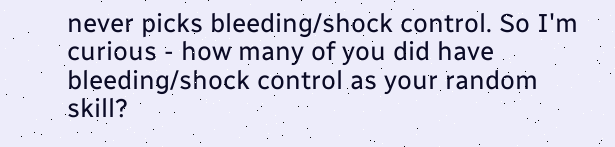never picks bleeding/shock control. So I'm curious - how many of you did have bleeding/shock control as your random skill?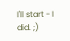I'll start - I did. ;)